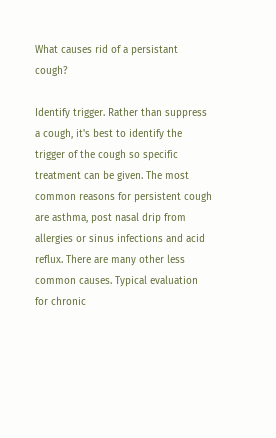What causes rid of a persistant cough?

Identify trigger. Rather than suppress a cough, it's best to identify the trigger of the cough so specific treatment can be given. The most common reasons for persistent cough are asthma, post nasal drip from allergies or sinus infections and acid reflux. There are many other less common causes. Typical evaluation for chronic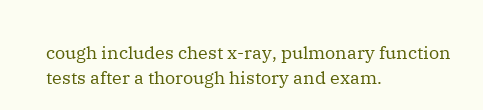cough includes chest x-ray, pulmonary function tests after a thorough history and exam.